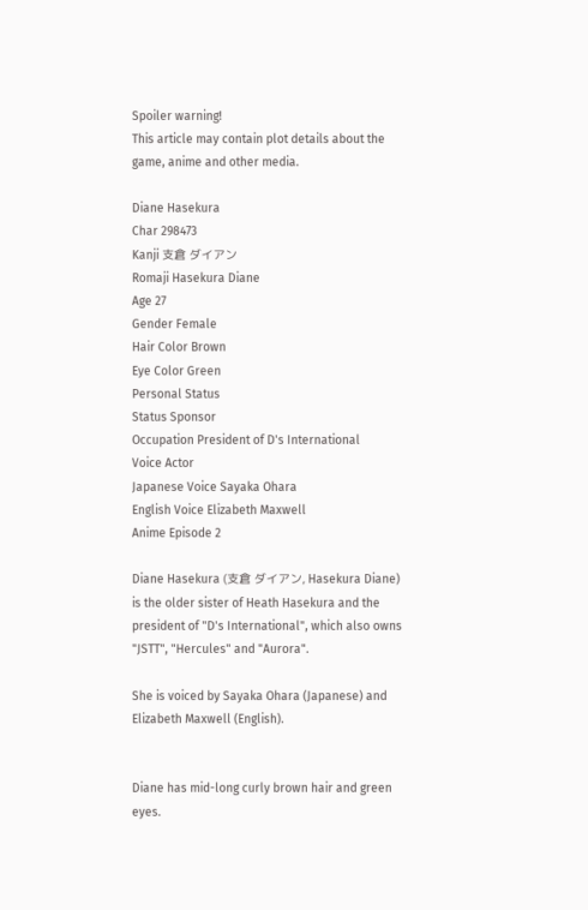Spoiler warning!
This article may contain plot details about the game, anime and other media.

Diane Hasekura
Char 298473
Kanji 支倉 ダイアン
Romaji Hasekura Diane
Age 27
Gender Female
Hair Color Brown
Eye Color Green
Personal Status
Status Sponsor
Occupation President of D's International
Voice Actor
Japanese Voice Sayaka Ohara
English Voice Elizabeth Maxwell
Anime Episode 2

Diane Hasekura (支倉 ダイアン, Hasekura Diane) is the older sister of Heath Hasekura and the president of "D's International", which also owns "JSTT", "Hercules" and "Aurora".

She is voiced by Sayaka Ohara (Japanese) and Elizabeth Maxwell (English).


Diane has mid-long curly brown hair and green eyes.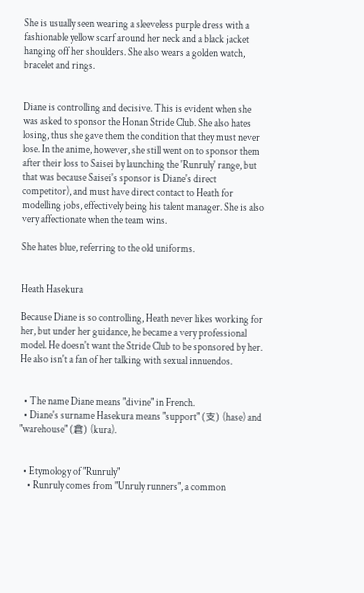She is usually seen wearing a sleeveless purple dress with a fashionable yellow scarf around her neck and a black jacket hanging off her shoulders. She also wears a golden watch, bracelet and rings.


Diane is controlling and decisive. This is evident when she was asked to sponsor the Honan Stride Club. She also hates losing, thus she gave them the condition that they must never lose. In the anime, however, she still went on to sponsor them after their loss to Saisei by launching the 'Runruly' range, but that was because Saisei's sponsor is Diane's direct competitor), and must have direct contact to Heath for modelling jobs, effectively being his talent manager. She is also very affectionate when the team wins.

She hates blue, referring to the old uniforms.


Heath Hasekura

Because Diane is so controlling, Heath never likes working for her, but under her guidance, he became a very professional model. He doesn't want the Stride Club to be sponsored by her. He also isn't a fan of her talking with sexual innuendos.


  • The name Diane means "divine" in French.
  • Diane's surname Hasekura means "support" (支) (hase) and "warehouse" (倉) (kura).


  • Etymology of "Runruly"
    • Runruly comes from "Unruly runners", a common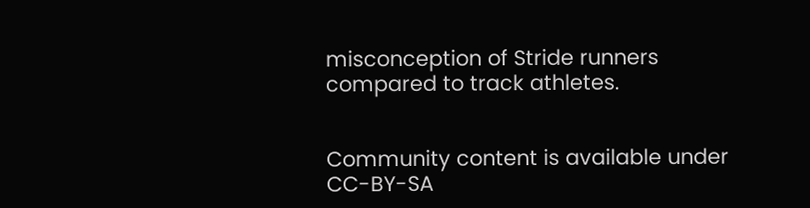misconception of Stride runners compared to track athletes.


Community content is available under CC-BY-SA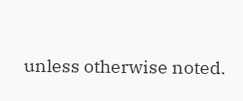unless otherwise noted.